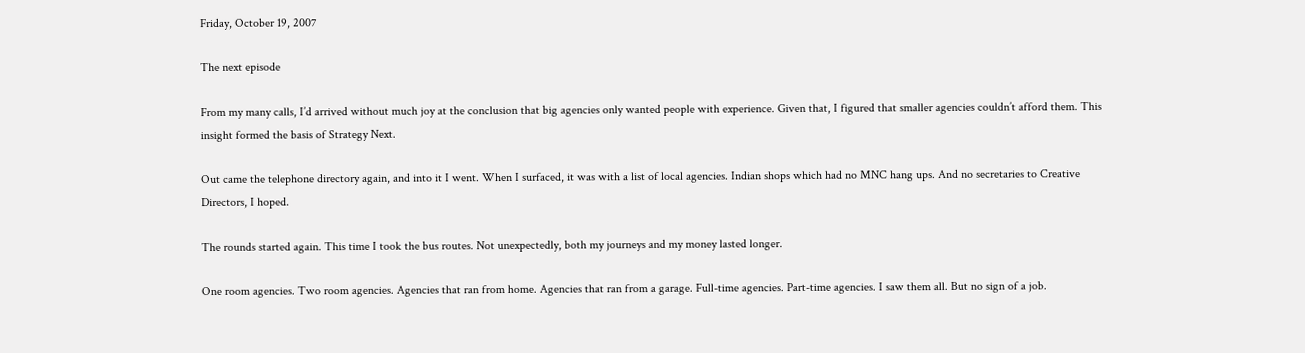Friday, October 19, 2007

The next episode

From my many calls, I’d arrived without much joy at the conclusion that big agencies only wanted people with experience. Given that, I figured that smaller agencies couldn’t afford them. This insight formed the basis of Strategy Next.

Out came the telephone directory again, and into it I went. When I surfaced, it was with a list of local agencies. Indian shops which had no MNC hang ups. And no secretaries to Creative Directors, I hoped.

The rounds started again. This time I took the bus routes. Not unexpectedly, both my journeys and my money lasted longer.

One room agencies. Two room agencies. Agencies that ran from home. Agencies that ran from a garage. Full-time agencies. Part-time agencies. I saw them all. But no sign of a job.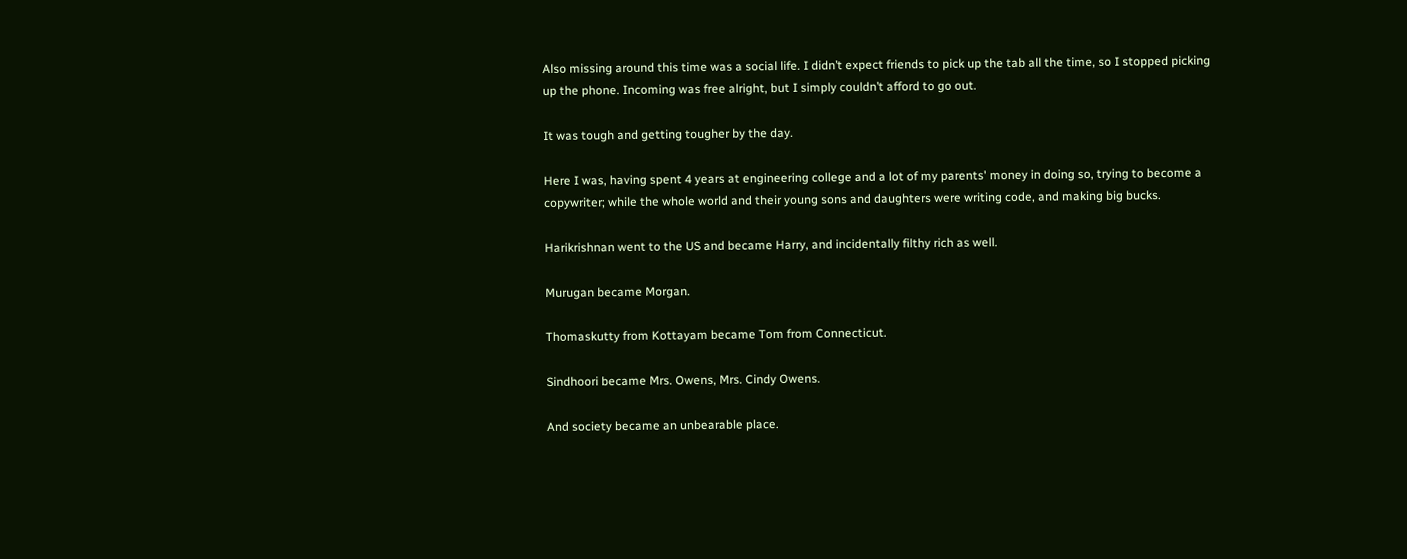Also missing around this time was a social life. I didn’t expect friends to pick up the tab all the time, so I stopped picking up the phone. Incoming was free alright, but I simply couldn’t afford to go out.

It was tough and getting tougher by the day.

Here I was, having spent 4 years at engineering college and a lot of my parents' money in doing so, trying to become a copywriter; while the whole world and their young sons and daughters were writing code, and making big bucks.

Harikrishnan went to the US and became Harry, and incidentally filthy rich as well.

Murugan became Morgan.

Thomaskutty from Kottayam became Tom from Connecticut.

Sindhoori became Mrs. Owens, Mrs. Cindy Owens.

And society became an unbearable place.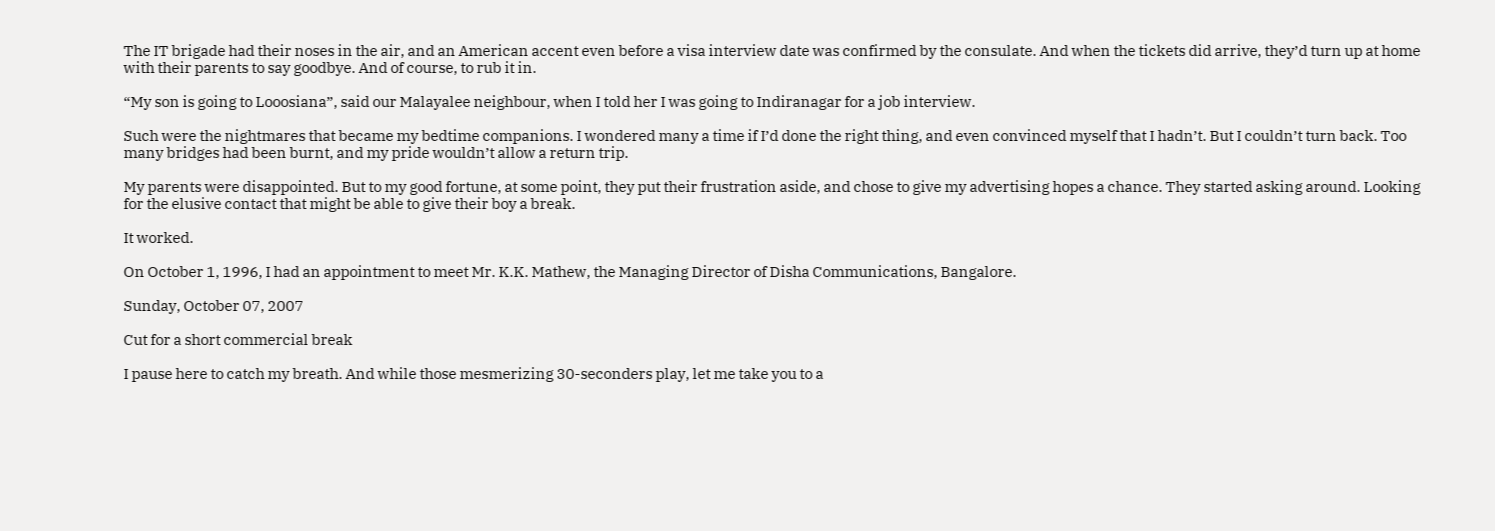The IT brigade had their noses in the air, and an American accent even before a visa interview date was confirmed by the consulate. And when the tickets did arrive, they’d turn up at home with their parents to say goodbye. And of course, to rub it in.

“My son is going to Looosiana”, said our Malayalee neighbour, when I told her I was going to Indiranagar for a job interview.

Such were the nightmares that became my bedtime companions. I wondered many a time if I’d done the right thing, and even convinced myself that I hadn’t. But I couldn’t turn back. Too many bridges had been burnt, and my pride wouldn’t allow a return trip.

My parents were disappointed. But to my good fortune, at some point, they put their frustration aside, and chose to give my advertising hopes a chance. They started asking around. Looking for the elusive contact that might be able to give their boy a break.

It worked.

On October 1, 1996, I had an appointment to meet Mr. K.K. Mathew, the Managing Director of Disha Communications, Bangalore.

Sunday, October 07, 2007

Cut for a short commercial break

I pause here to catch my breath. And while those mesmerizing 30-seconders play, let me take you to a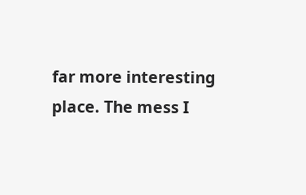far more interesting place. The mess I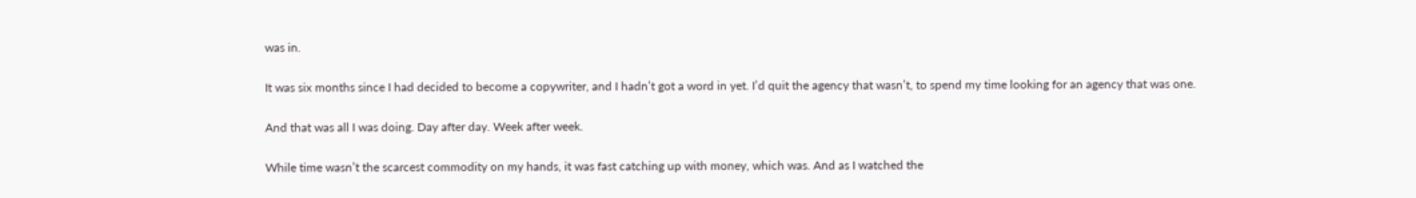was in.

It was six months since I had decided to become a copywriter, and I hadn’t got a word in yet. I’d quit the agency that wasn’t, to spend my time looking for an agency that was one.

And that was all I was doing. Day after day. Week after week.

While time wasn’t the scarcest commodity on my hands, it was fast catching up with money, which was. And as I watched the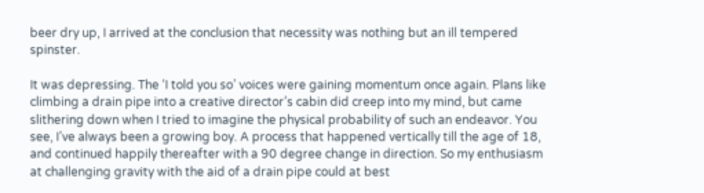beer dry up, I arrived at the conclusion that necessity was nothing but an ill tempered spinster.

It was depressing. The ‘I told you so’ voices were gaining momentum once again. Plans like climbing a drain pipe into a creative director’s cabin did creep into my mind, but came slithering down when I tried to imagine the physical probability of such an endeavor. You see, I’ve always been a growing boy. A process that happened vertically till the age of 18, and continued happily thereafter with a 90 degree change in direction. So my enthusiasm at challenging gravity with the aid of a drain pipe could at best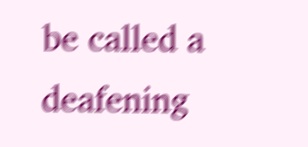be called a deafening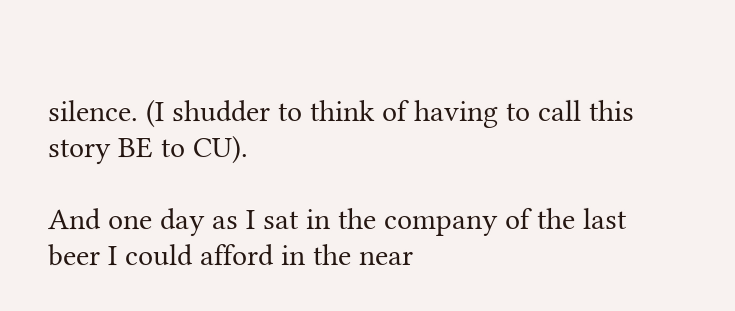silence. (I shudder to think of having to call this story BE to CU).

And one day as I sat in the company of the last beer I could afford in the near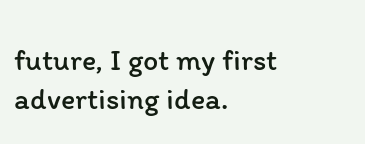future, I got my first advertising idea.